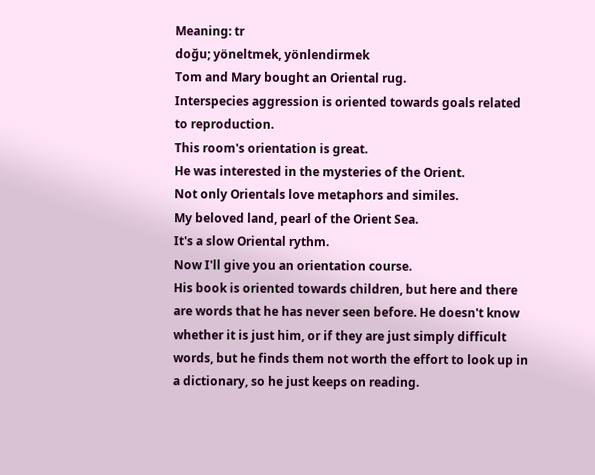Meaning: tr
doğu; yöneltmek, yönlendirmek
Tom and Mary bought an Oriental rug.
Interspecies aggression is oriented towards goals related to reproduction.
This room's orientation is great.
He was interested in the mysteries of the Orient.
Not only Orientals love metaphors and similes.
My beloved land, pearl of the Orient Sea.
It's a slow Oriental rythm.
Now I'll give you an orientation course.
His book is oriented towards children, but here and there are words that he has never seen before. He doesn't know whether it is just him, or if they are just simply difficult words, but he finds them not worth the effort to look up in a dictionary, so he just keeps on reading.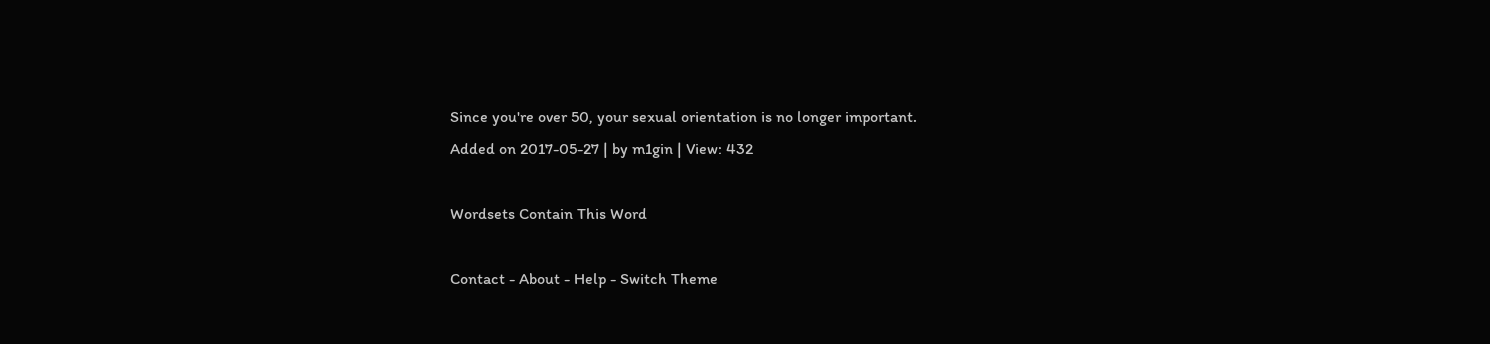Since you're over 50, your sexual orientation is no longer important.
Added on 2017-05-27 | by m1gin | View: 432

Wordsets Contain This Word

Contact - About - Help - Switch Theme